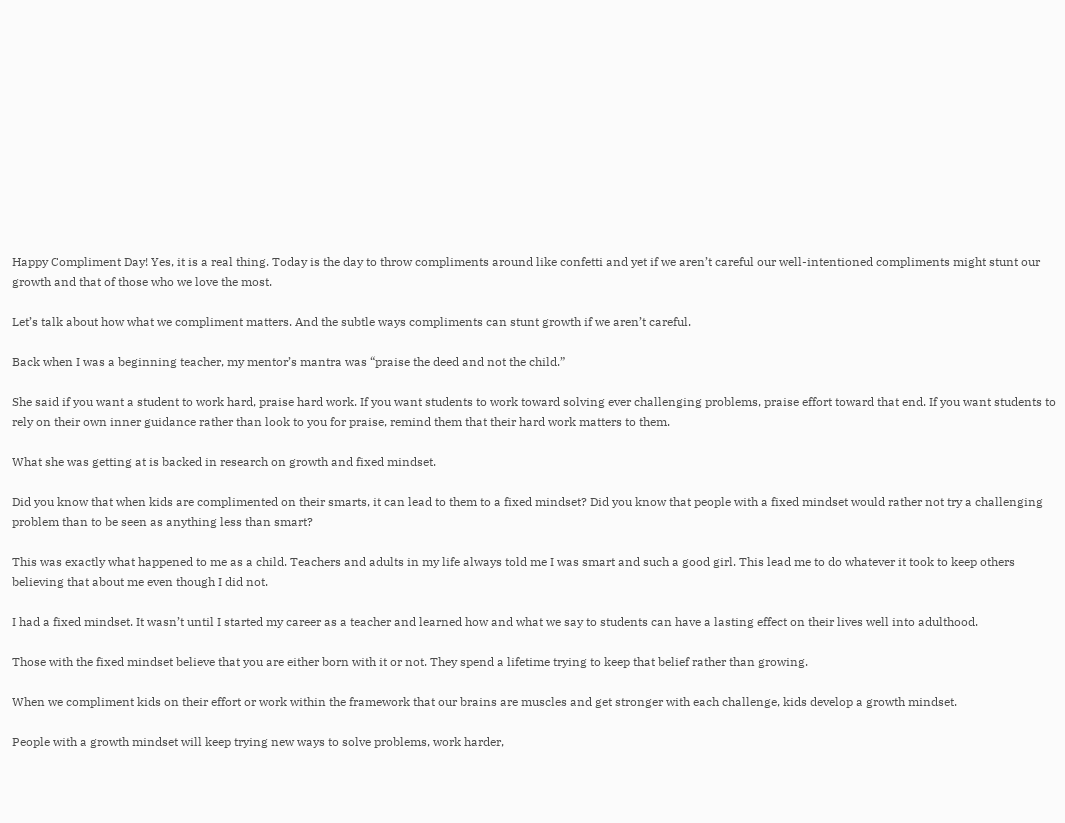Happy Compliment Day! Yes, it is a real thing. Today is the day to throw compliments around like confetti and yet if we aren’t careful our well-intentioned compliments might stunt our growth and that of those who we love the most.

Let’s talk about how what we compliment matters. And the subtle ways compliments can stunt growth if we aren’t careful.

Back when I was a beginning teacher, my mentor’s mantra was “praise the deed and not the child.”

She said if you want a student to work hard, praise hard work. If you want students to work toward solving ever challenging problems, praise effort toward that end. If you want students to rely on their own inner guidance rather than look to you for praise, remind them that their hard work matters to them.

What she was getting at is backed in research on growth and fixed mindset.

Did you know that when kids are complimented on their smarts, it can lead to them to a fixed mindset? Did you know that people with a fixed mindset would rather not try a challenging problem than to be seen as anything less than smart?

This was exactly what happened to me as a child. Teachers and adults in my life always told me I was smart and such a good girl. This lead me to do whatever it took to keep others believing that about me even though I did not.

I had a fixed mindset. It wasn’t until I started my career as a teacher and learned how and what we say to students can have a lasting effect on their lives well into adulthood.

Those with the fixed mindset believe that you are either born with it or not. They spend a lifetime trying to keep that belief rather than growing.

When we compliment kids on their effort or work within the framework that our brains are muscles and get stronger with each challenge, kids develop a growth mindset.

People with a growth mindset will keep trying new ways to solve problems, work harder,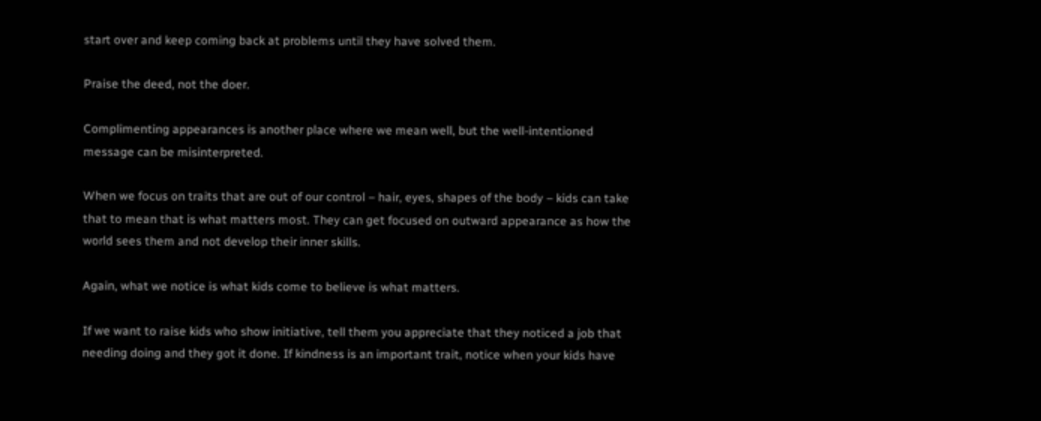start over and keep coming back at problems until they have solved them.

Praise the deed, not the doer.

Complimenting appearances is another place where we mean well, but the well-intentioned message can be misinterpreted.

When we focus on traits that are out of our control – hair, eyes, shapes of the body – kids can take that to mean that is what matters most. They can get focused on outward appearance as how the world sees them and not develop their inner skills.

Again, what we notice is what kids come to believe is what matters.

If we want to raise kids who show initiative, tell them you appreciate that they noticed a job that needing doing and they got it done. If kindness is an important trait, notice when your kids have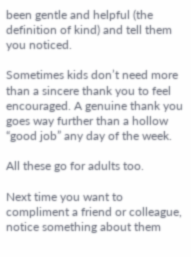been gentle and helpful (the definition of kind) and tell them you noticed.

Sometimes kids don’t need more than a sincere thank you to feel encouraged. A genuine thank you goes way further than a hollow “good job” any day of the week.

All these go for adults too.

Next time you want to compliment a friend or colleague, notice something about them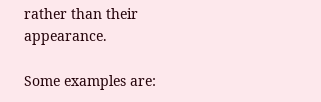rather than their appearance.

Some examples are: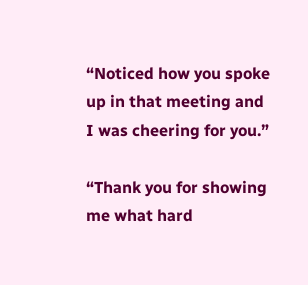“Noticed how you spoke up in that meeting and I was cheering for you.”

“Thank you for showing me what hard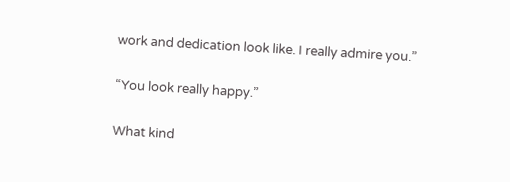work and dedication look like. I really admire you.”

“You look really happy.”

What kind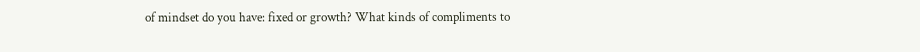of mindset do you have: fixed or growth? What kinds of compliments to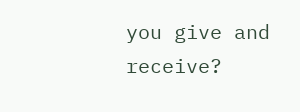you give and receive?